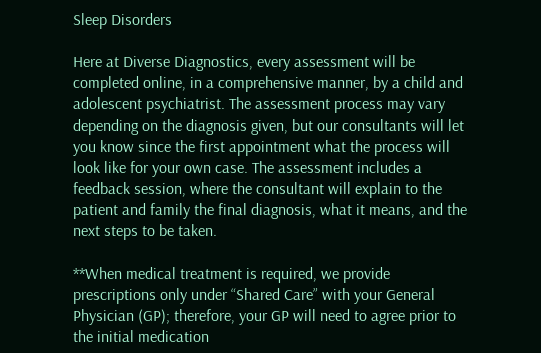Sleep Disorders

Here at Diverse Diagnostics, every assessment will be completed online, in a comprehensive manner, by a child and adolescent psychiatrist. The assessment process may vary depending on the diagnosis given, but our consultants will let you know since the first appointment what the process will look like for your own case. The assessment includes a feedback session, where the consultant will explain to the patient and family the final diagnosis, what it means, and the next steps to be taken.

**When medical treatment is required, we provide prescriptions only under “Shared Care” with your General Physician (GP); therefore, your GP will need to agree prior to the initial medication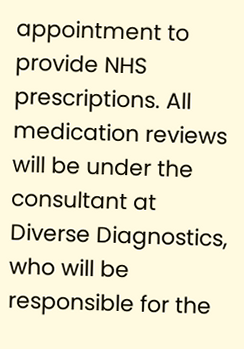appointment to provide NHS prescriptions. All medication reviews will be under the consultant at Diverse Diagnostics, who will be responsible for the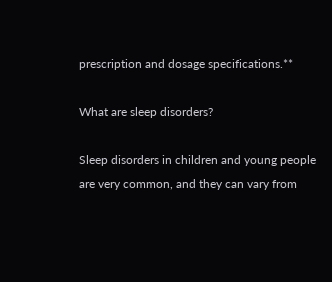prescription and dosage specifications.**

What are sleep disorders?

Sleep disorders in children and young people are very common, and they can vary from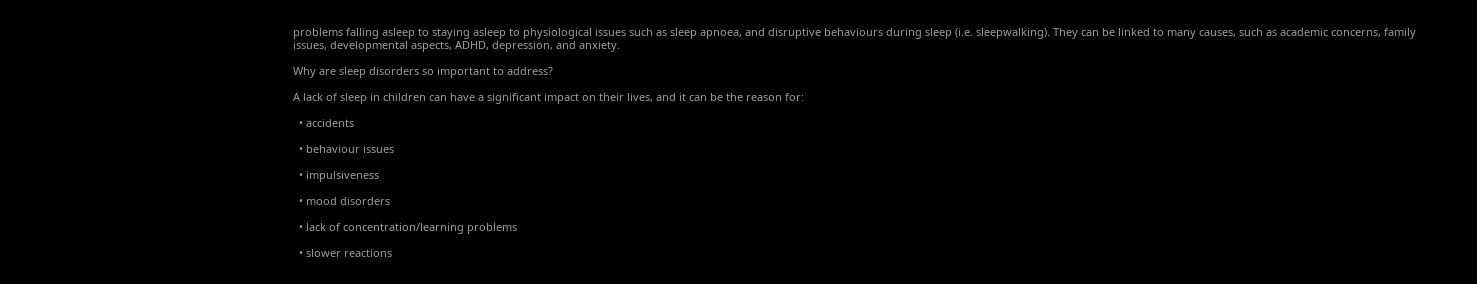problems falling asleep to staying asleep to physiological issues such as sleep apnoea, and disruptive behaviours during sleep (i.e. sleepwalking). They can be linked to many causes, such as academic concerns, family issues, developmental aspects, ADHD, depression, and anxiety.

Why are sleep disorders so important to address?

A lack of sleep in children can have a significant impact on their lives, and it can be the reason for:

  • accidents

  • behaviour issues

  • impulsiveness

  • mood disorders

  • lack of concentration/learning problems

  • slower reactions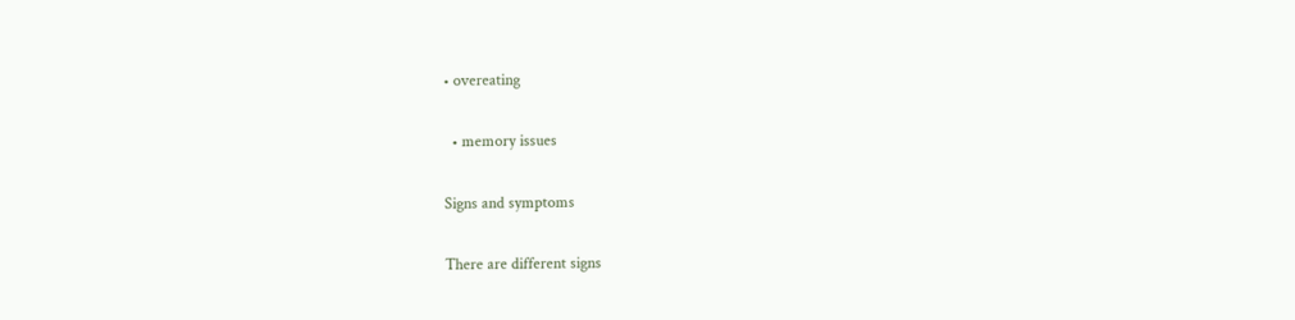• overeating

  • memory issues

Signs and symptoms

There are different signs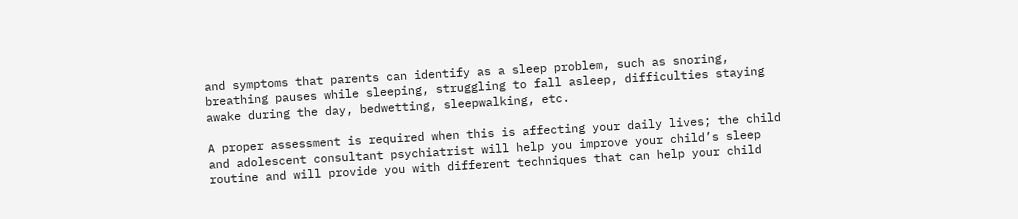and symptoms that parents can identify as a sleep problem, such as snoring, breathing pauses while sleeping, struggling to fall asleep, difficulties staying awake during the day, bedwetting, sleepwalking, etc.

A proper assessment is required when this is affecting your daily lives; the child and adolescent consultant psychiatrist will help you improve your child’s sleep routine and will provide you with different techniques that can help your child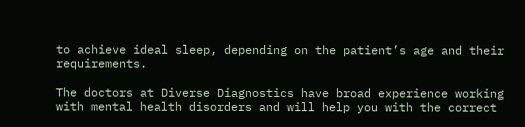to achieve ideal sleep, depending on the patient’s age and their requirements.

The doctors at Diverse Diagnostics have broad experience working with mental health disorders and will help you with the correct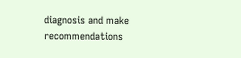diagnosis and make recommendations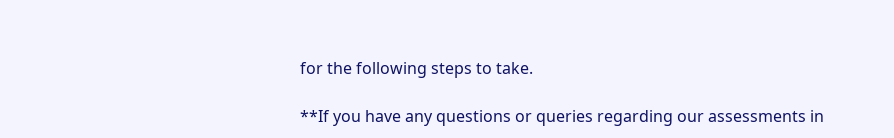for the following steps to take.

**If you have any questions or queries regarding our assessments in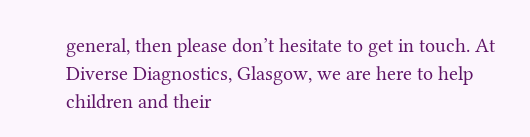general, then please don’t hesitate to get in touch. At Diverse Diagnostics, Glasgow, we are here to help children and their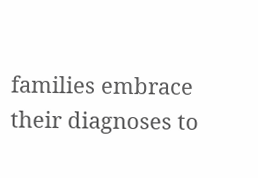families embrace their diagnoses to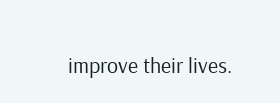improve their lives.